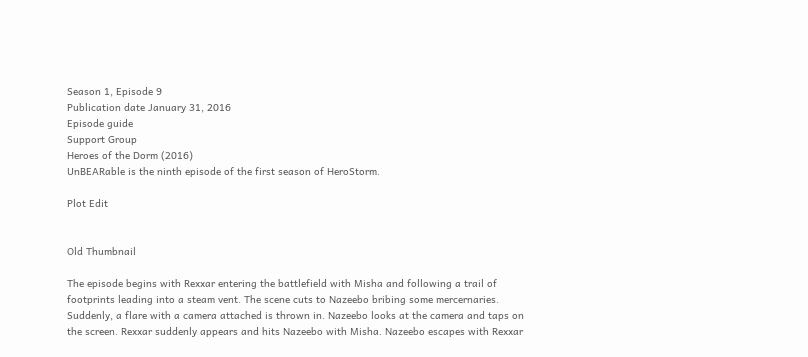Season 1, Episode 9
Publication date January 31, 2016
Episode guide
Support Group
Heroes of the Dorm (2016)
UnBEARable is the ninth episode of the first season of HeroStorm.

Plot Edit


Old Thumbnail

The episode begins with Rexxar entering the battlefield with Misha and following a trail of footprints leading into a steam vent. The scene cuts to Nazeebo bribing some mercernaries. Suddenly, a flare with a camera attached is thrown in. Nazeebo looks at the camera and taps on the screen. Rexxar suddenly appears and hits Nazeebo with Misha. Nazeebo escapes with Rexxar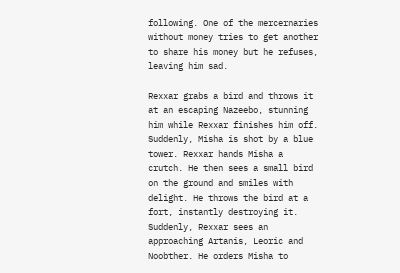following. One of the mercernaries without money tries to get another to share his money but he refuses, leaving him sad.

Rexxar grabs a bird and throws it at an escaping Nazeebo, stunning him while Rexxar finishes him off. Suddenly, Misha is shot by a blue tower. Rexxar hands Misha a crutch. He then sees a small bird on the ground and smiles with delight. He throws the bird at a fort, instantly destroying it. Suddenly, Rexxar sees an approaching Artanis, Leoric and Noobther. He orders Misha to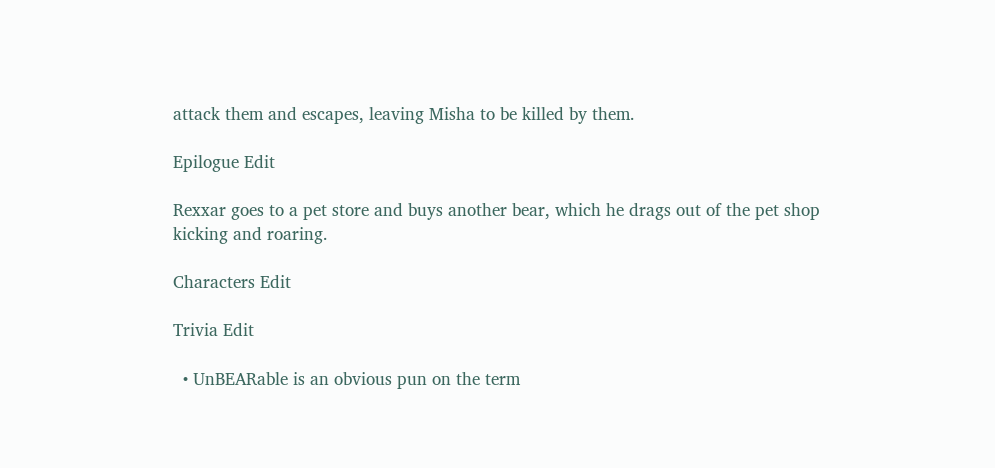attack them and escapes, leaving Misha to be killed by them.

Epilogue Edit

Rexxar goes to a pet store and buys another bear, which he drags out of the pet shop kicking and roaring.

Characters Edit

Trivia Edit

  • UnBEARable is an obvious pun on the term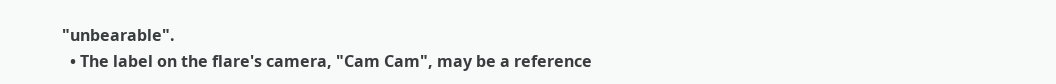"unbearable".
  • The label on the flare's camera, "Cam Cam", may be a reference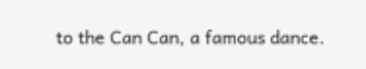to the Can Can, a famous dance.